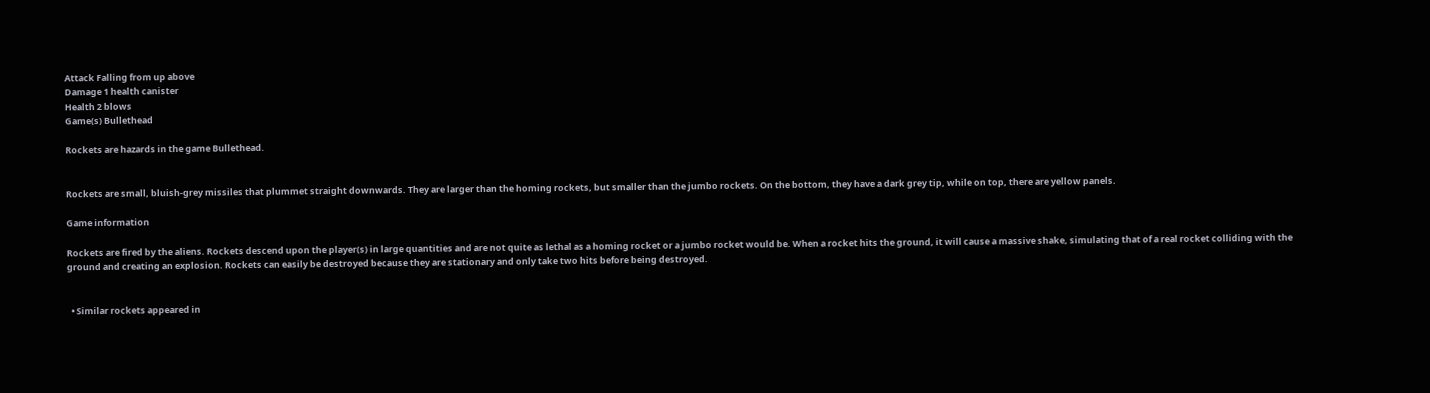Attack Falling from up above
Damage 1 health canister
Health 2 blows
Game(s) Bullethead

Rockets are hazards in the game Bullethead.


Rockets are small, bluish-grey missiles that plummet straight downwards. They are larger than the homing rockets, but smaller than the jumbo rockets. On the bottom, they have a dark grey tip, while on top, there are yellow panels.

Game information

Rockets are fired by the aliens. Rockets descend upon the player(s) in large quantities and are not quite as lethal as a homing rocket or a jumbo rocket would be. When a rocket hits the ground, it will cause a massive shake, simulating that of a real rocket colliding with the ground and creating an explosion. Rockets can easily be destroyed because they are stationary and only take two hits before being destroyed.


  • Similar rockets appeared in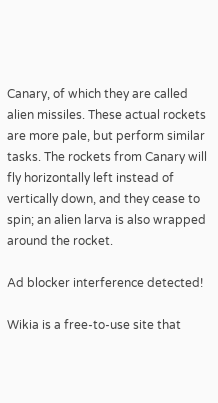Canary, of which they are called alien missiles. These actual rockets are more pale, but perform similar tasks. The rockets from Canary will fly horizontally left instead of vertically down, and they cease to spin; an alien larva is also wrapped around the rocket.

Ad blocker interference detected!

Wikia is a free-to-use site that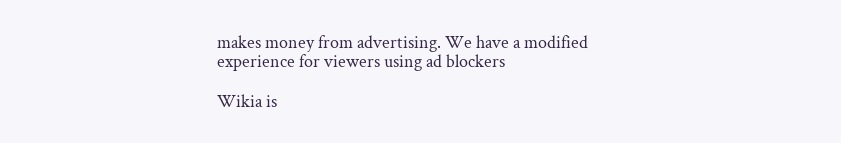makes money from advertising. We have a modified experience for viewers using ad blockers

Wikia is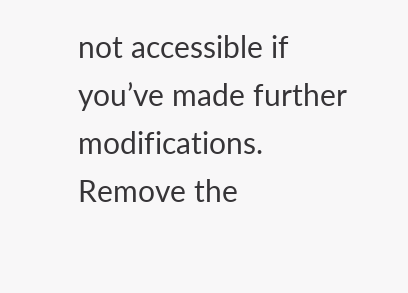not accessible if you’ve made further modifications. Remove the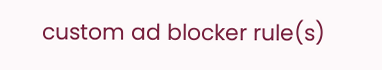custom ad blocker rule(s)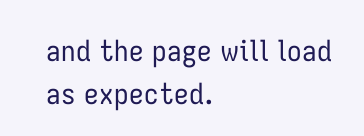and the page will load as expected.